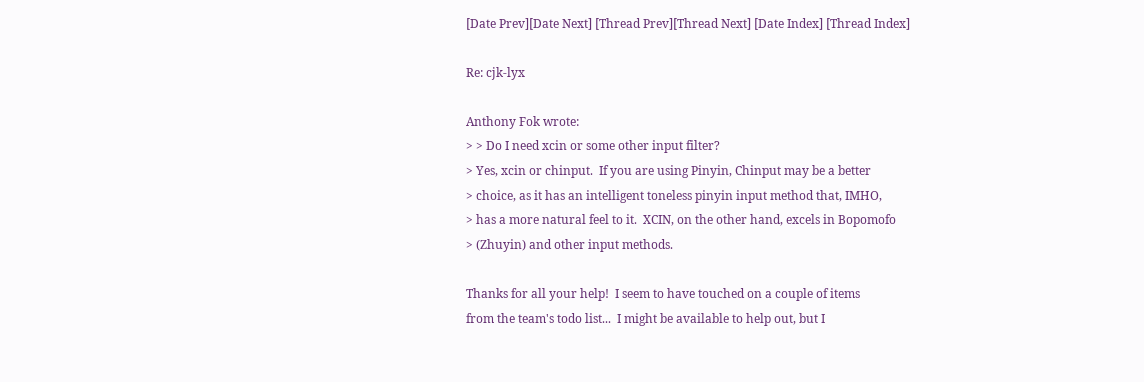[Date Prev][Date Next] [Thread Prev][Thread Next] [Date Index] [Thread Index]

Re: cjk-lyx

Anthony Fok wrote:
> > Do I need xcin or some other input filter?
> Yes, xcin or chinput.  If you are using Pinyin, Chinput may be a better
> choice, as it has an intelligent toneless pinyin input method that, IMHO,
> has a more natural feel to it.  XCIN, on the other hand, excels in Bopomofo
> (Zhuyin) and other input methods.

Thanks for all your help!  I seem to have touched on a couple of items
from the team's todo list...  I might be available to help out, but I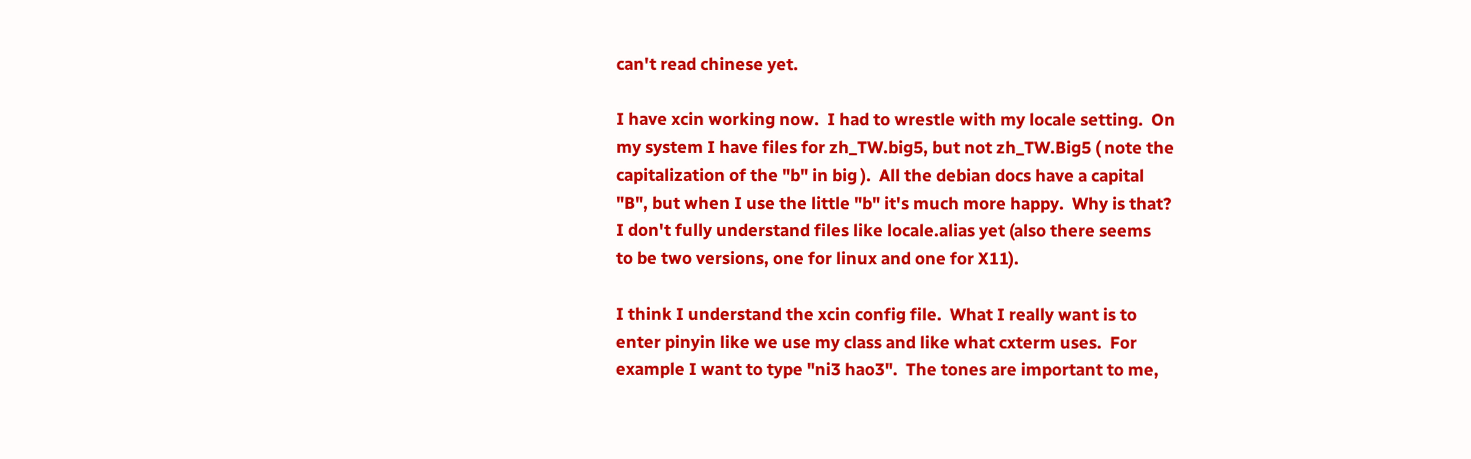can't read chinese yet.

I have xcin working now.  I had to wrestle with my locale setting.  On
my system I have files for zh_TW.big5, but not zh_TW.Big5 ( note the
capitalization of the "b" in big ).  All the debian docs have a capital
"B", but when I use the little "b" it's much more happy.  Why is that?
I don't fully understand files like locale.alias yet (also there seems
to be two versions, one for linux and one for X11).

I think I understand the xcin config file.  What I really want is to
enter pinyin like we use my class and like what cxterm uses.  For
example I want to type "ni3 hao3".  The tones are important to me,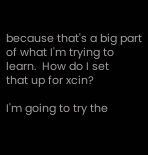because that's a big part of what I'm trying to learn.  How do I set
that up for xcin?

I'm going to try the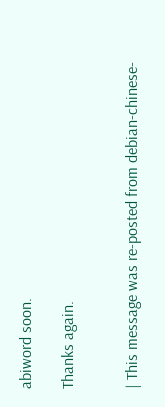abiword soon.

Thanks again.


| This message was re-posted from debian-chinese-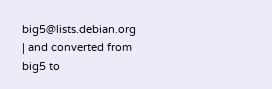big5@lists.debian.org
| and converted from big5 to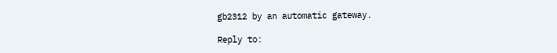gb2312 by an automatic gateway.

Reply to: